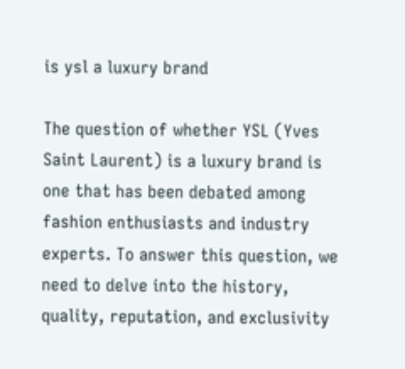is ysl a luxury brand

The question of whether YSL (Yves Saint Laurent) is a luxury brand is one that has been debated among fashion enthusiasts and industry experts. To answer this question, we need to delve into the history, quality, reputation, and exclusivity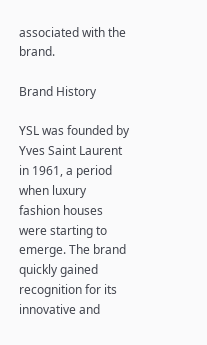associated with the brand.

Brand History

YSL was founded by Yves Saint Laurent in 1961, a period when luxury fashion houses were starting to emerge. The brand quickly gained recognition for its innovative and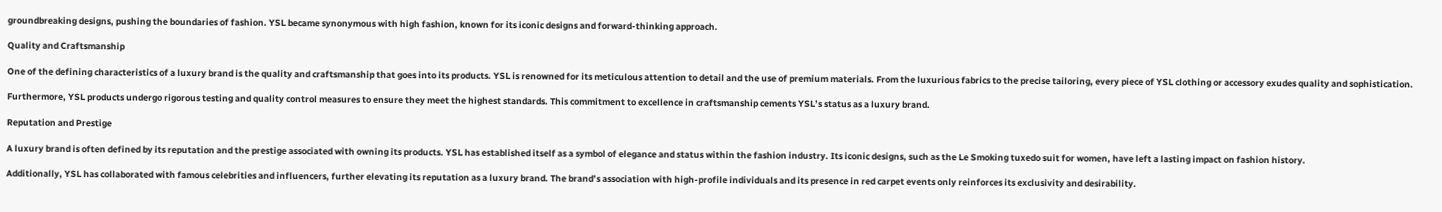groundbreaking designs, pushing the boundaries of fashion. YSL became synonymous with high fashion, known for its iconic designs and forward-thinking approach.

Quality and Craftsmanship

One of the defining characteristics of a luxury brand is the quality and craftsmanship that goes into its products. YSL is renowned for its meticulous attention to detail and the use of premium materials. From the luxurious fabrics to the precise tailoring, every piece of YSL clothing or accessory exudes quality and sophistication.

Furthermore, YSL products undergo rigorous testing and quality control measures to ensure they meet the highest standards. This commitment to excellence in craftsmanship cements YSL’s status as a luxury brand.

Reputation and Prestige

A luxury brand is often defined by its reputation and the prestige associated with owning its products. YSL has established itself as a symbol of elegance and status within the fashion industry. Its iconic designs, such as the Le Smoking tuxedo suit for women, have left a lasting impact on fashion history.

Additionally, YSL has collaborated with famous celebrities and influencers, further elevating its reputation as a luxury brand. The brand’s association with high-profile individuals and its presence in red carpet events only reinforces its exclusivity and desirability.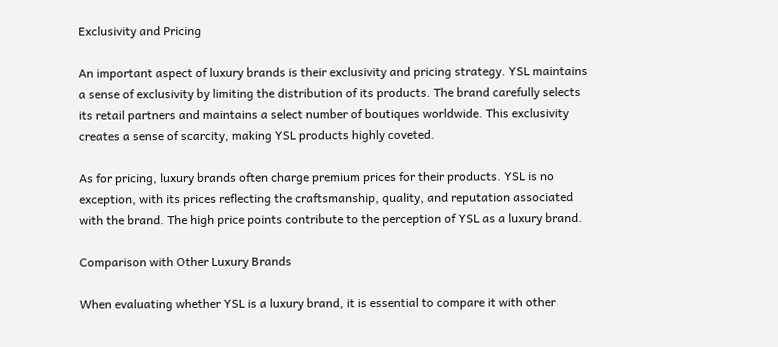Exclusivity and Pricing

An important aspect of luxury brands is their exclusivity and pricing strategy. YSL maintains a sense of exclusivity by limiting the distribution of its products. The brand carefully selects its retail partners and maintains a select number of boutiques worldwide. This exclusivity creates a sense of scarcity, making YSL products highly coveted.

As for pricing, luxury brands often charge premium prices for their products. YSL is no exception, with its prices reflecting the craftsmanship, quality, and reputation associated with the brand. The high price points contribute to the perception of YSL as a luxury brand.

Comparison with Other Luxury Brands

When evaluating whether YSL is a luxury brand, it is essential to compare it with other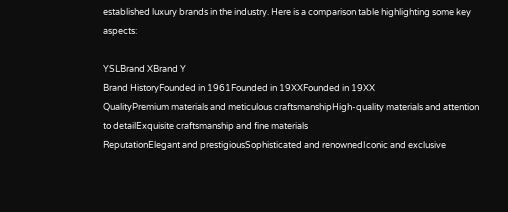established luxury brands in the industry. Here is a comparison table highlighting some key aspects:

YSLBrand XBrand Y
Brand HistoryFounded in 1961Founded in 19XXFounded in 19XX
QualityPremium materials and meticulous craftsmanshipHigh-quality materials and attention to detailExquisite craftsmanship and fine materials
ReputationElegant and prestigiousSophisticated and renownedIconic and exclusive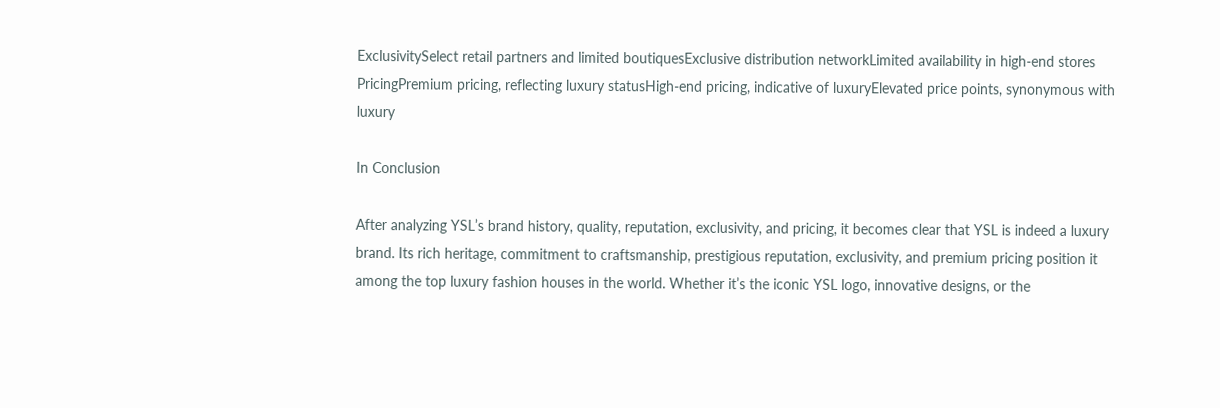ExclusivitySelect retail partners and limited boutiquesExclusive distribution networkLimited availability in high-end stores
PricingPremium pricing, reflecting luxury statusHigh-end pricing, indicative of luxuryElevated price points, synonymous with luxury

In Conclusion

After analyzing YSL’s brand history, quality, reputation, exclusivity, and pricing, it becomes clear that YSL is indeed a luxury brand. Its rich heritage, commitment to craftsmanship, prestigious reputation, exclusivity, and premium pricing position it among the top luxury fashion houses in the world. Whether it’s the iconic YSL logo, innovative designs, or the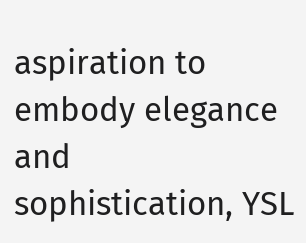aspiration to embody elegance and sophistication, YSL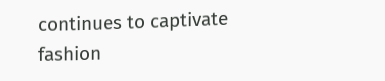continues to captivate fashion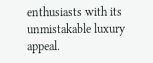enthusiasts with its unmistakable luxury appeal.